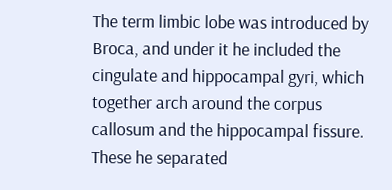The term limbic lobe was introduced by Broca, and under it he included the cingulate and hippocampal gyri, which together arch around the corpus callosum and the hippocampal fissure. These he separated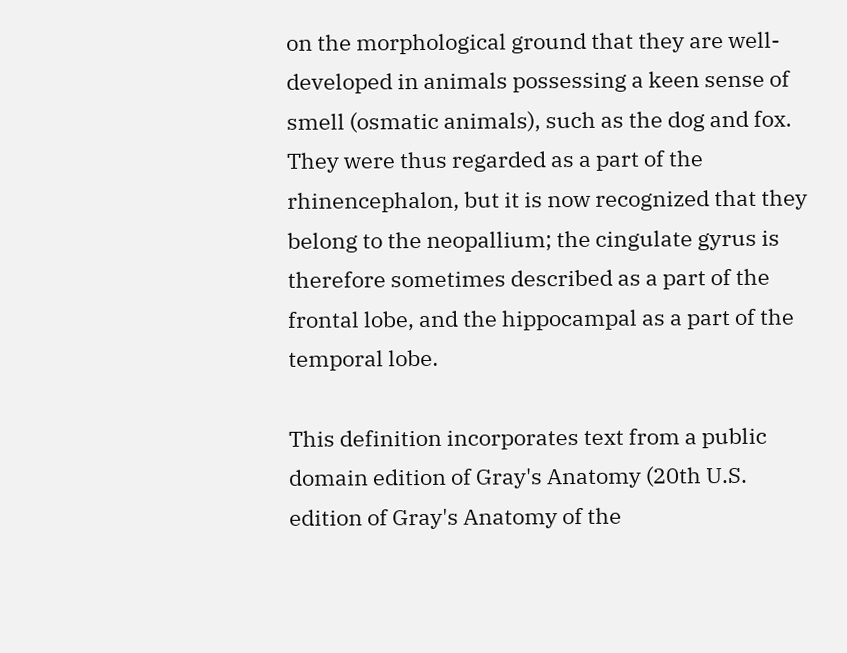on the morphological ground that they are well-developed in animals possessing a keen sense of smell (osmatic animals), such as the dog and fox. They were thus regarded as a part of the rhinencephalon, but it is now recognized that they belong to the neopallium; the cingulate gyrus is therefore sometimes described as a part of the frontal lobe, and the hippocampal as a part of the temporal lobe.

This definition incorporates text from a public domain edition of Gray's Anatomy (20th U.S. edition of Gray's Anatomy of the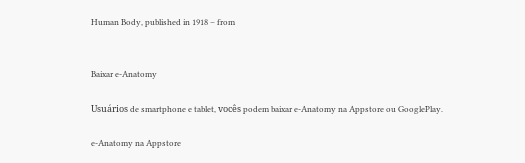Human Body, published in 1918 – from


Baixar e-Anatomy

Usuários de smartphone e tablet, vocês podem baixar e-Anatomy na Appstore ou GooglePlay.

e-Anatomy na Appstore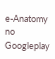e-Anatomy no Googleplay